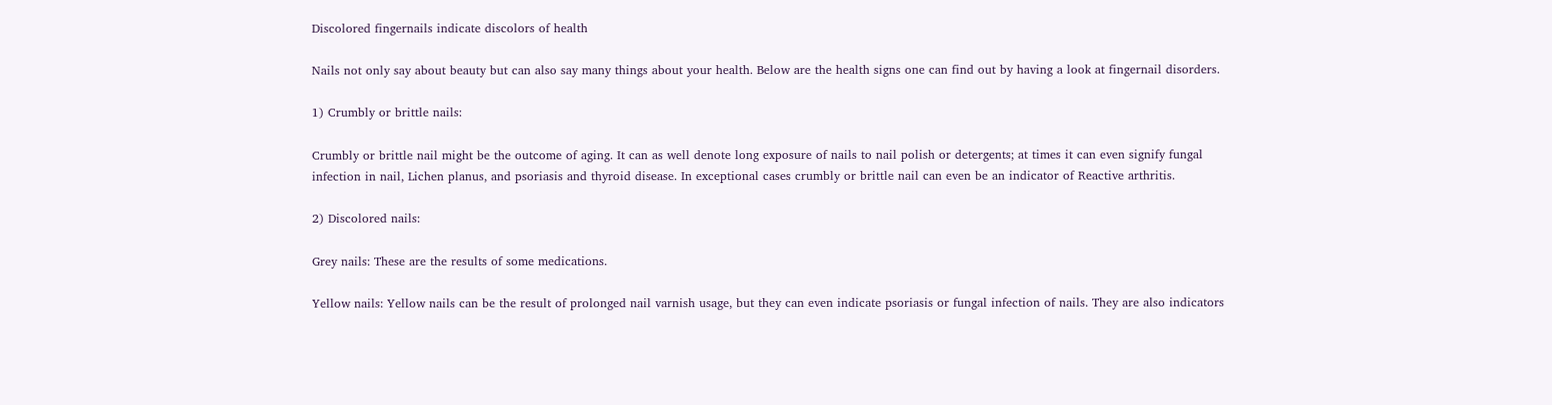Discolored fingernails indicate discolors of health

Nails not only say about beauty but can also say many things about your health. Below are the health signs one can find out by having a look at fingernail disorders.

1) Crumbly or brittle nails:

Crumbly or brittle nail might be the outcome of aging. It can as well denote long exposure of nails to nail polish or detergents; at times it can even signify fungal infection in nail, Lichen planus, and psoriasis and thyroid disease. In exceptional cases crumbly or brittle nail can even be an indicator of Reactive arthritis.

2) Discolored nails:

Grey nails: These are the results of some medications.

Yellow nails: Yellow nails can be the result of prolonged nail varnish usage, but they can even indicate psoriasis or fungal infection of nails. They are also indicators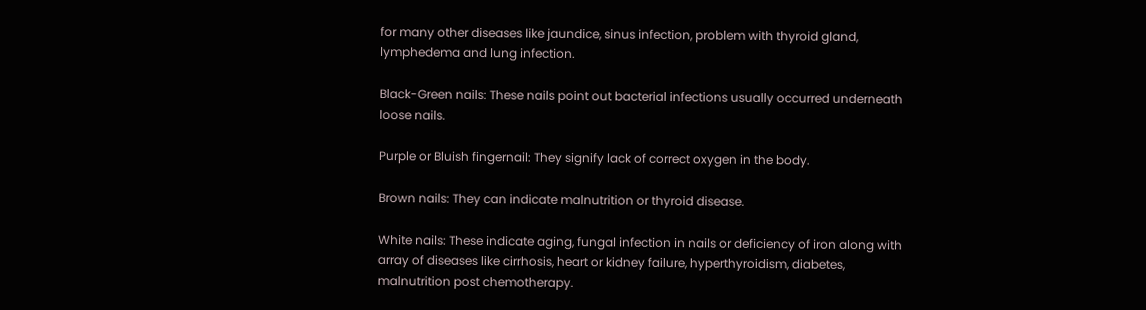for many other diseases like jaundice, sinus infection, problem with thyroid gland, lymphedema and lung infection.

Black-Green nails: These nails point out bacterial infections usually occurred underneath loose nails.

Purple or Bluish fingernail: They signify lack of correct oxygen in the body.

Brown nails: They can indicate malnutrition or thyroid disease.

White nails: These indicate aging, fungal infection in nails or deficiency of iron along with array of diseases like cirrhosis, heart or kidney failure, hyperthyroidism, diabetes, malnutrition post chemotherapy.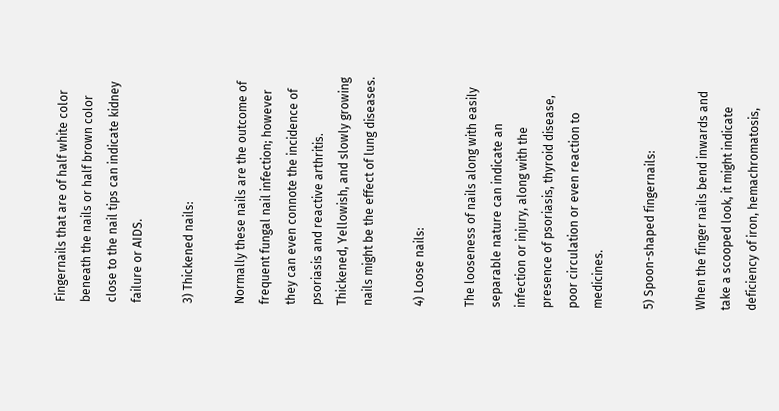Fingernails that are of half white color beneath the nails or half brown color close to the nail tips can indicate kidney failure or AIDS.

3) Thickened nails:

Normally these nails are the outcome of frequent fungal nail infection; however they can even connote the incidence of psoriasis and reactive arthritis. Thickened, Yellowish, and slowly growing nails might be the effect of lung diseases.

4) Loose nails:

The looseness of nails along with easily separable nature can indicate an infection or injury, along with the presence of psoriasis, thyroid disease, poor circulation or even reaction to medicines.

5) Spoon-shaped fingernails:

When the finger nails bend inwards and take a scooped look, it might indicate deficiency of iron, hemachromatosis,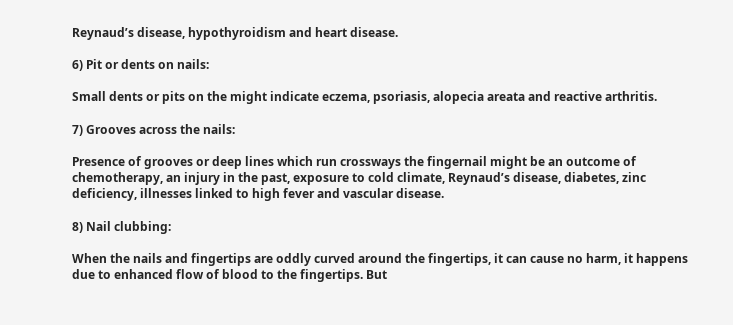Reynaud’s disease, hypothyroidism and heart disease.

6) Pit or dents on nails:

Small dents or pits on the might indicate eczema, psoriasis, alopecia areata and reactive arthritis.

7) Grooves across the nails:

Presence of grooves or deep lines which run crossways the fingernail might be an outcome of chemotherapy, an injury in the past, exposure to cold climate, Reynaud’s disease, diabetes, zinc deficiency, illnesses linked to high fever and vascular disease.

8) Nail clubbing:

When the nails and fingertips are oddly curved around the fingertips, it can cause no harm, it happens due to enhanced flow of blood to the fingertips. But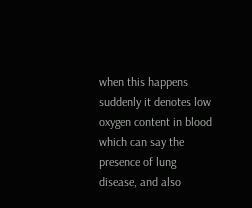when this happens suddenly it denotes low oxygen content in blood which can say the presence of lung disease, and also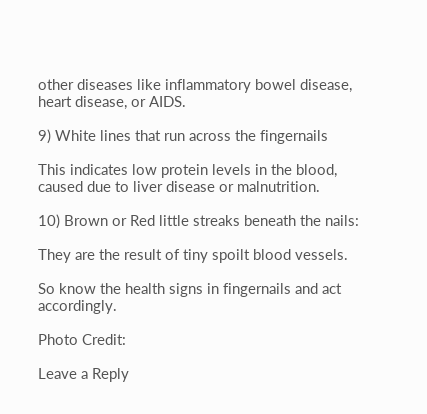other diseases like inflammatory bowel disease, heart disease, or AIDS.

9) White lines that run across the fingernails

This indicates low protein levels in the blood, caused due to liver disease or malnutrition.

10) Brown or Red little streaks beneath the nails:

They are the result of tiny spoilt blood vessels.

So know the health signs in fingernails and act accordingly.

Photo Credit:

Leave a Reply